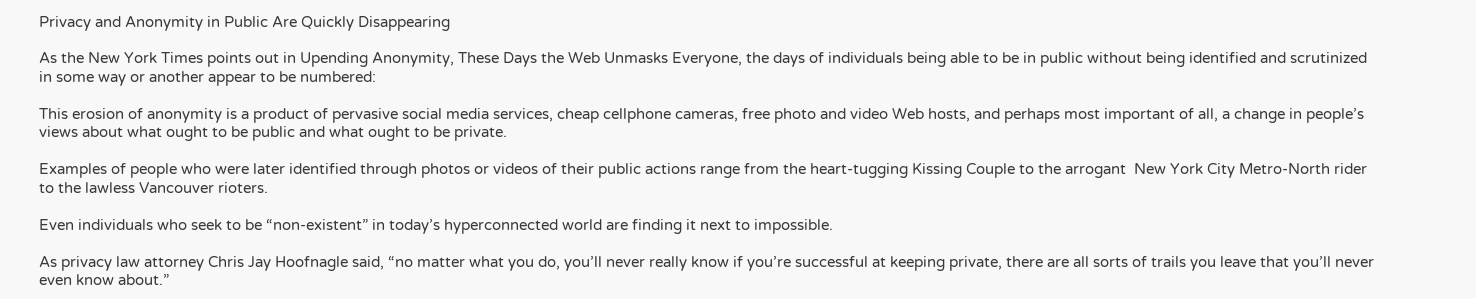Privacy and Anonymity in Public Are Quickly Disappearing

As the New York Times points out in Upending Anonymity, These Days the Web Unmasks Everyone, the days of individuals being able to be in public without being identified and scrutinized in some way or another appear to be numbered:

This erosion of anonymity is a product of pervasive social media services, cheap cellphone cameras, free photo and video Web hosts, and perhaps most important of all, a change in people’s views about what ought to be public and what ought to be private.

Examples of people who were later identified through photos or videos of their public actions range from the heart-tugging Kissing Couple to the arrogant  New York City Metro-North rider to the lawless Vancouver rioters.

Even individuals who seek to be “non-existent” in today’s hyperconnected world are finding it next to impossible.

As privacy law attorney Chris Jay Hoofnagle said, “no matter what you do, you’ll never really know if you’re successful at keeping private, there are all sorts of trails you leave that you’ll never even know about.”